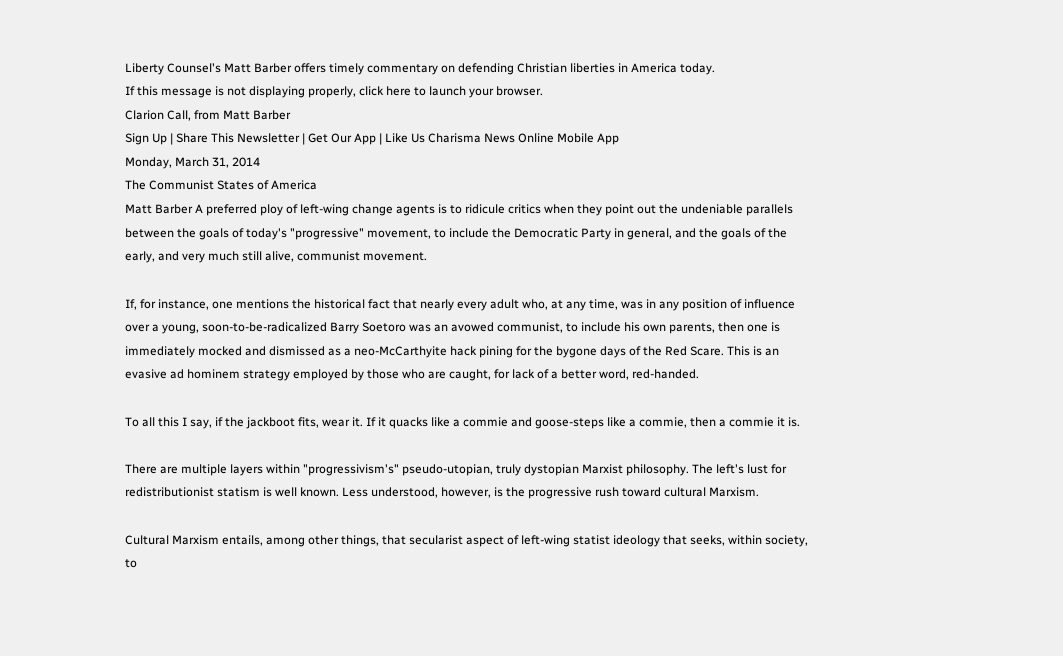Liberty Counsel's Matt Barber offers timely commentary on defending Christian liberties in America today.
If this message is not displaying properly, click here to launch your browser.
Clarion Call, from Matt Barber
Sign Up | Share This Newsletter | Get Our App | Like Us Charisma News Online Mobile App
Monday, March 31, 2014
The Communist States of America
Matt Barber A preferred ploy of left-wing change agents is to ridicule critics when they point out the undeniable parallels between the goals of today's "progressive" movement, to include the Democratic Party in general, and the goals of the early, and very much still alive, communist movement.

If, for instance, one mentions the historical fact that nearly every adult who, at any time, was in any position of influence over a young, soon-to-be-radicalized Barry Soetoro was an avowed communist, to include his own parents, then one is immediately mocked and dismissed as a neo-McCarthyite hack pining for the bygone days of the Red Scare. This is an evasive ad hominem strategy employed by those who are caught, for lack of a better word, red-handed.

To all this I say, if the jackboot fits, wear it. If it quacks like a commie and goose-steps like a commie, then a commie it is.

There are multiple layers within "progressivism's" pseudo-utopian, truly dystopian Marxist philosophy. The left's lust for redistributionist statism is well known. Less understood, however, is the progressive rush toward cultural Marxism.

Cultural Marxism entails, among other things, that secularist aspect of left-wing statist ideology that seeks, within society, to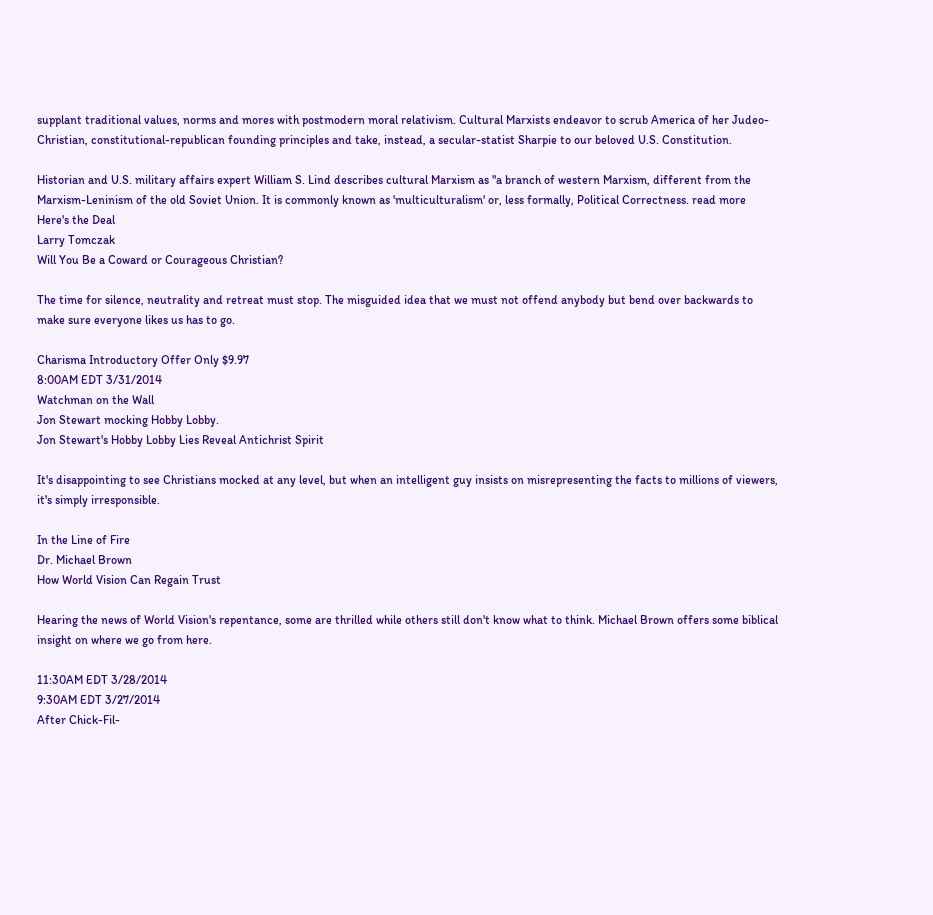supplant traditional values, norms and mores with postmodern moral relativism. Cultural Marxists endeavor to scrub America of her Judeo-Christian, constitutional-republican founding principles and take, instead, a secular-statist Sharpie to our beloved U.S. Constitution.

Historian and U.S. military affairs expert William S. Lind describes cultural Marxism as "a branch of western Marxism, different from the Marxism-Leninism of the old Soviet Union. It is commonly known as 'multiculturalism' or, less formally, Political Correctness. read more
Here's the Deal
Larry Tomczak
Will You Be a Coward or Courageous Christian?

The time for silence, neutrality and retreat must stop. The misguided idea that we must not offend anybody but bend over backwards to make sure everyone likes us has to go.

Charisma Introductory Offer Only $9.97
8:00AM EDT 3/31/2014
Watchman on the Wall
Jon Stewart mocking Hobby Lobby.
Jon Stewart's Hobby Lobby Lies Reveal Antichrist Spirit

It's disappointing to see Christians mocked at any level, but when an intelligent guy insists on misrepresenting the facts to millions of viewers, it's simply irresponsible.

In the Line of Fire
Dr. Michael Brown
How World Vision Can Regain Trust

Hearing the news of World Vision's repentance, some are thrilled while others still don't know what to think. Michael Brown offers some biblical insight on where we go from here.

11:30AM EDT 3/28/2014
9:30AM EDT 3/27/2014
After Chick-Fil-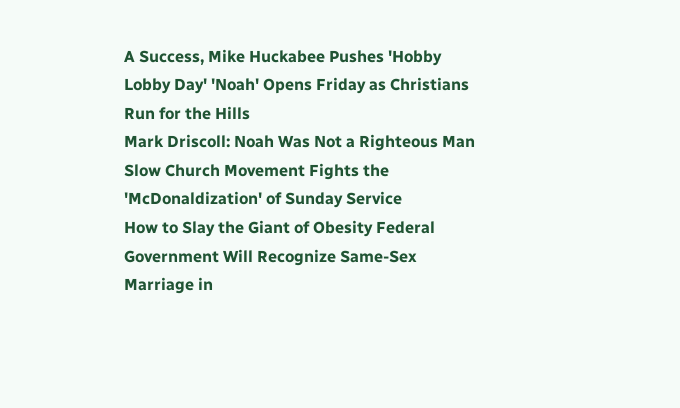A Success, Mike Huckabee Pushes 'Hobby Lobby Day' 'Noah' Opens Friday as Christians Run for the Hills
Mark Driscoll: Noah Was Not a Righteous Man Slow Church Movement Fights the 'McDonaldization' of Sunday Service
How to Slay the Giant of Obesity Federal Government Will Recognize Same-Sex Marriage in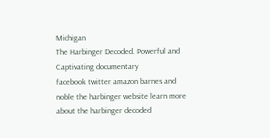Michigan
The Harbinger Decoded. Powerful and Captivating documentary
facebook twitter amazon barnes and noble the harbinger website learn more about the harbinger decoded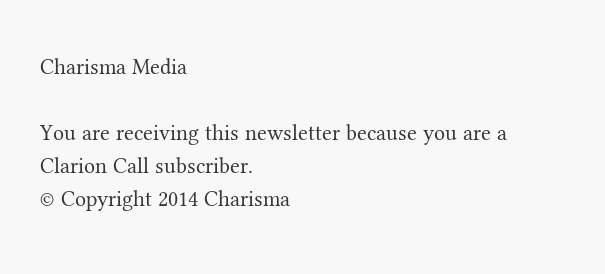Charisma Media

You are receiving this newsletter because you are a Clarion Call subscriber.
© Copyright 2014 Charisma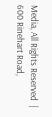Media, All Rights Reserved  | 600 Rinehart Road,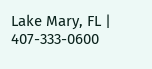Lake Mary, FL | 407-333-0600